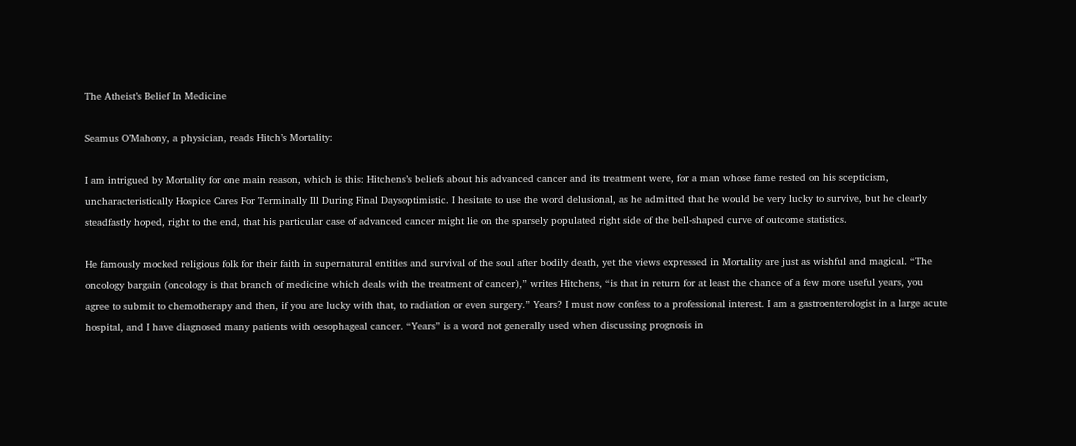The Atheist’s Belief In Medicine

Seamus O’Mahony, a physician, reads Hitch’s Mortality:

I am intrigued by Mortality for one main reason, which is this: Hitchens’s beliefs about his advanced cancer and its treatment were, for a man whose fame rested on his scepticism, uncharacteristically Hospice Cares For Terminally Ill During Final Daysoptimistic. I hesitate to use the word delusional, as he admitted that he would be very lucky to survive, but he clearly steadfastly hoped, right to the end, that his particular case of advanced cancer might lie on the sparsely populated right side of the bell-shaped curve of outcome statistics.

He famously mocked religious folk for their faith in supernatural entities and survival of the soul after bodily death, yet the views expressed in Mortality are just as wishful and magical. “The oncology bargain (oncology is that branch of medicine which deals with the treatment of cancer),” writes Hitchens, “is that in return for at least the chance of a few more useful years, you agree to submit to chemotherapy and then, if you are lucky with that, to radiation or even surgery.” Years? I must now confess to a professional interest. I am a gastroenterologist in a large acute hospital, and I have diagnosed many patients with oesophageal cancer. “Years” is a word not generally used when discussing prognosis in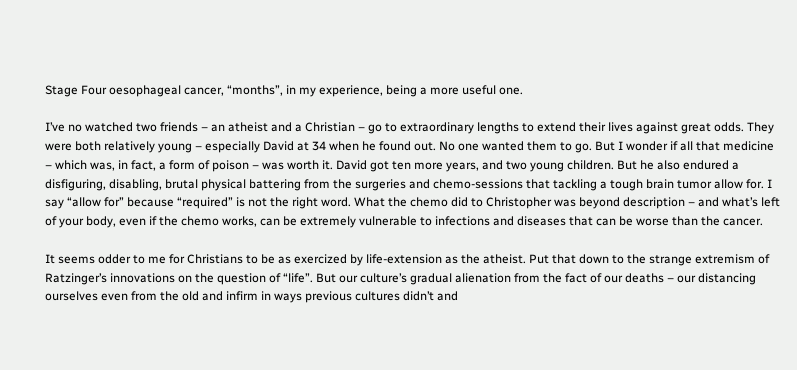Stage Four oesophageal cancer, “months”, in my experience, being a more useful one.

I’ve no watched two friends – an atheist and a Christian – go to extraordinary lengths to extend their lives against great odds. They were both relatively young – especially David at 34 when he found out. No one wanted them to go. But I wonder if all that medicine – which was, in fact, a form of poison – was worth it. David got ten more years, and two young children. But he also endured a disfiguring, disabling, brutal physical battering from the surgeries and chemo-sessions that tackling a tough brain tumor allow for. I say “allow for” because “required” is not the right word. What the chemo did to Christopher was beyond description – and what’s left of your body, even if the chemo works, can be extremely vulnerable to infections and diseases that can be worse than the cancer.

It seems odder to me for Christians to be as exercized by life-extension as the atheist. Put that down to the strange extremism of Ratzinger’s innovations on the question of “life”. But our culture’s gradual alienation from the fact of our deaths – our distancing ourselves even from the old and infirm in ways previous cultures didn’t and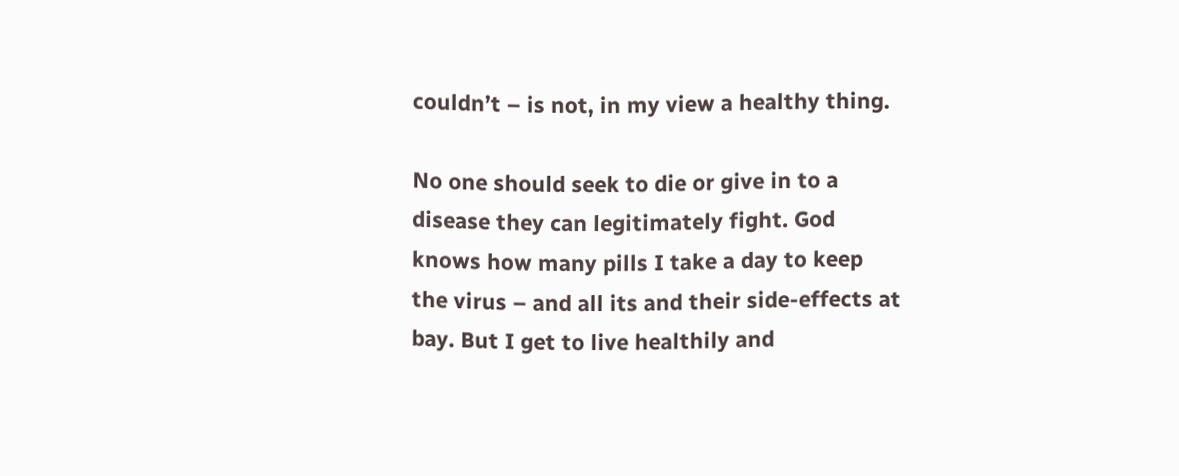couldn’t – is not, in my view a healthy thing.

No one should seek to die or give in to a disease they can legitimately fight. God knows how many pills I take a day to keep the virus – and all its and their side-effects at bay. But I get to live healthily and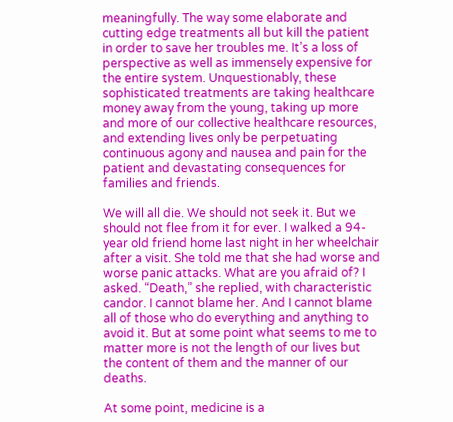meaningfully. The way some elaborate and cutting edge treatments all but kill the patient in order to save her troubles me. It’s a loss of perspective as well as immensely expensive for the entire system. Unquestionably, these sophisticated treatments are taking healthcare money away from the young, taking up more and more of our collective healthcare resources, and extending lives only be perpetuating continuous agony and nausea and pain for the patient and devastating consequences for families and friends.

We will all die. We should not seek it. But we should not flee from it for ever. I walked a 94-year old friend home last night in her wheelchair after a visit. She told me that she had worse and worse panic attacks. What are you afraid of? I asked. “Death,” she replied, with characteristic candor. I cannot blame her. And I cannot blame all of those who do everything and anything to avoid it. But at some point what seems to me to matter more is not the length of our lives but the content of them and the manner of our deaths.

At some point, medicine is a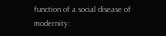function of a social disease of modernity: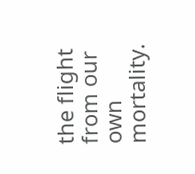the flight from our own mortality.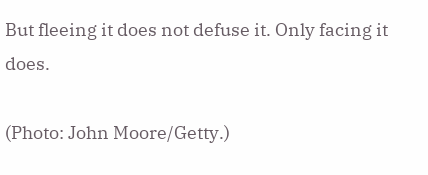But fleeing it does not defuse it. Only facing it does.

(Photo: John Moore/Getty.)